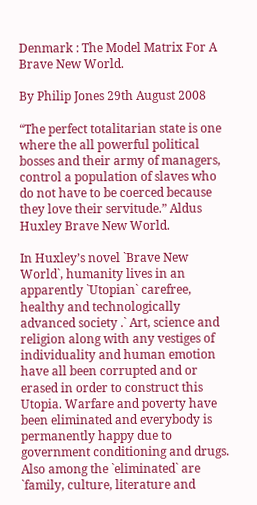Denmark : The Model Matrix For A Brave New World.

By Philip Jones 29th August 2008

“The perfect totalitarian state is one where the all powerful political bosses and their army of managers, control a population of slaves who do not have to be coerced because they love their servitude.” Aldus Huxley Brave New World.

In Huxley’s novel `Brave New World`, humanity lives in an apparently `Utopian` carefree, healthy and technologically advanced society .` Art, science and religion along with any vestiges of individuality and human emotion have all been corrupted and or erased in order to construct this Utopia. Warfare and poverty have been eliminated and everybody is permanently happy due to government conditioning and drugs. Also among the `eliminated` are `family, culture, literature and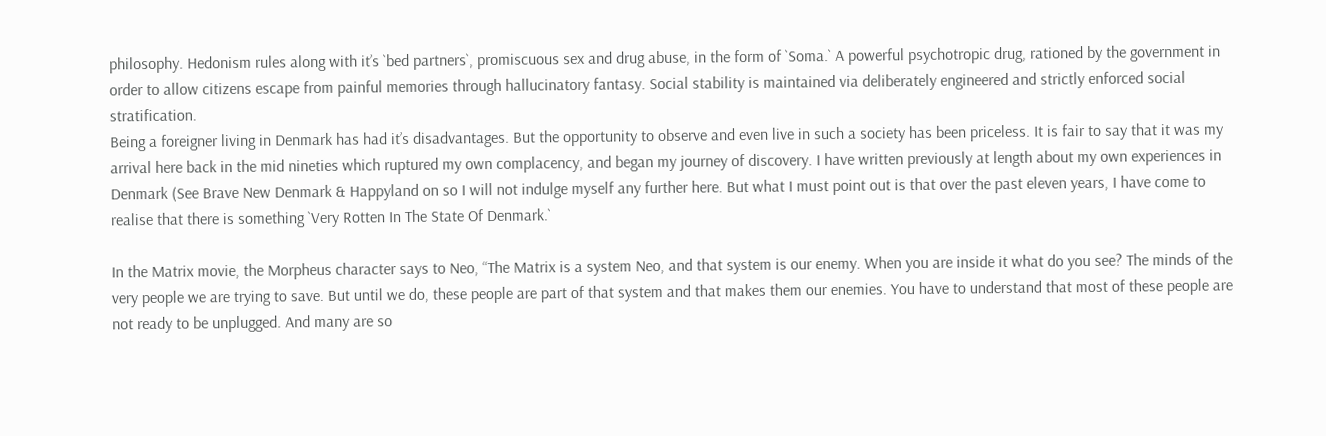philosophy. Hedonism rules along with it’s `bed partners`, promiscuous sex and drug abuse, in the form of `Soma.` A powerful psychotropic drug, rationed by the government in order to allow citizens escape from painful memories through hallucinatory fantasy. Social stability is maintained via deliberately engineered and strictly enforced social stratification.
Being a foreigner living in Denmark has had it’s disadvantages. But the opportunity to observe and even live in such a society has been priceless. It is fair to say that it was my arrival here back in the mid nineties which ruptured my own complacency, and began my journey of discovery. I have written previously at length about my own experiences in Denmark (See Brave New Denmark & Happyland on so I will not indulge myself any further here. But what I must point out is that over the past eleven years, I have come to realise that there is something `Very Rotten In The State Of Denmark.`

In the Matrix movie, the Morpheus character says to Neo, “The Matrix is a system Neo, and that system is our enemy. When you are inside it what do you see? The minds of the very people we are trying to save. But until we do, these people are part of that system and that makes them our enemies. You have to understand that most of these people are not ready to be unplugged. And many are so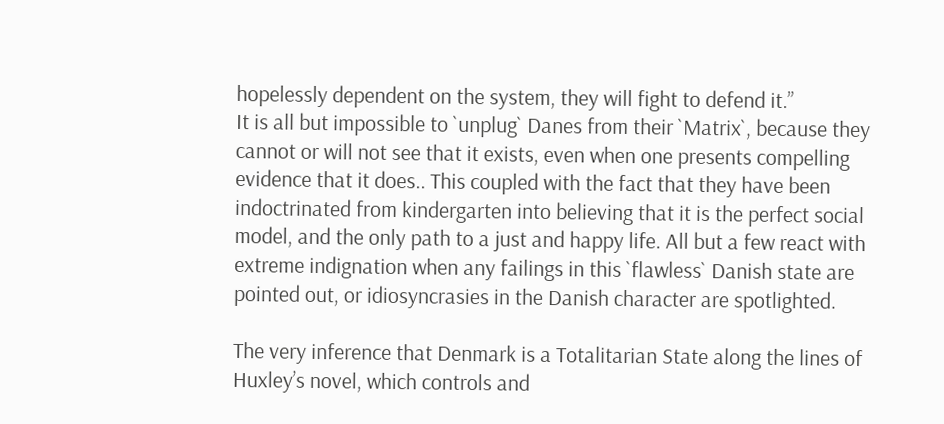hopelessly dependent on the system, they will fight to defend it.”
It is all but impossible to `unplug` Danes from their `Matrix`, because they cannot or will not see that it exists, even when one presents compelling evidence that it does.. This coupled with the fact that they have been indoctrinated from kindergarten into believing that it is the perfect social model, and the only path to a just and happy life. All but a few react with extreme indignation when any failings in this `flawless` Danish state are pointed out, or idiosyncrasies in the Danish character are spotlighted.

The very inference that Denmark is a Totalitarian State along the lines of Huxley’s novel, which controls and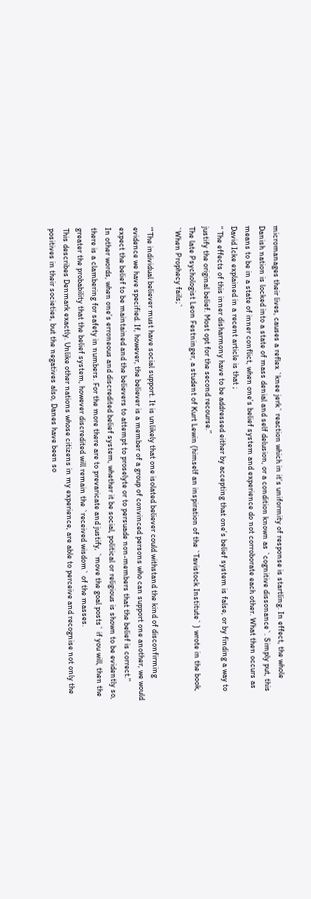micromanages their lives, causes a reflex `knee jerk` reaction which in it’s uniformity of response is startling. In effect, the whole Danish nation is locked into a state of mass denial and self delusion, or a condition known as `cognitive dissonance`. Simply put, this means to be in a state of inner conflict, when one’s belief system and experience do not corroborate each other. What then occurs as David Icke explained in a recent article is that ;
“ The effects of this inner disharmony have to be addressed either by accepting that one’s belief system is false, or by finding a way to justify the original belief. Most opt for the second recourse.”
The late Psychologist Leon Festninger, a student of Kurt Lewin (himself an inspiration of the `Tavistock Institute` ) wrote in the book, `When Prophecy fails;`

“'The individual believer must have social support. It is unlikely that one isolated believer could withstand the kind of disconfirming evidence we have specified. If, however, the believer is a member of a group of convinced persons who can support one another, we would expect the belief to be maintained and the believers to attempt to proselyte or to persuade non-members that the belief is correct."
In other words, when one’s erroneous and discredited belief system, whether it be social, political or religious is shown to be evidently so, there is a clambering for safety in numbers. For the more there are to prevaricate and justify, `move the goal posts` if you will, then the greater the probability that the belief system, however discredited will remain the `received wisdom` of the masses.
This describes Denmark exactly. Unlike other nations whose citizens in my experience, are able to perceive and recognise not only the positives in their societies, but the negatives also, Danes have been so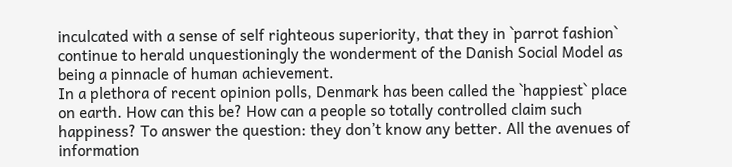inculcated with a sense of self righteous superiority, that they in `parrot fashion` continue to herald unquestioningly the wonderment of the Danish Social Model as being a pinnacle of human achievement.
In a plethora of recent opinion polls, Denmark has been called the `happiest` place on earth. How can this be? How can a people so totally controlled claim such happiness? To answer the question: they don’t know any better. All the avenues of information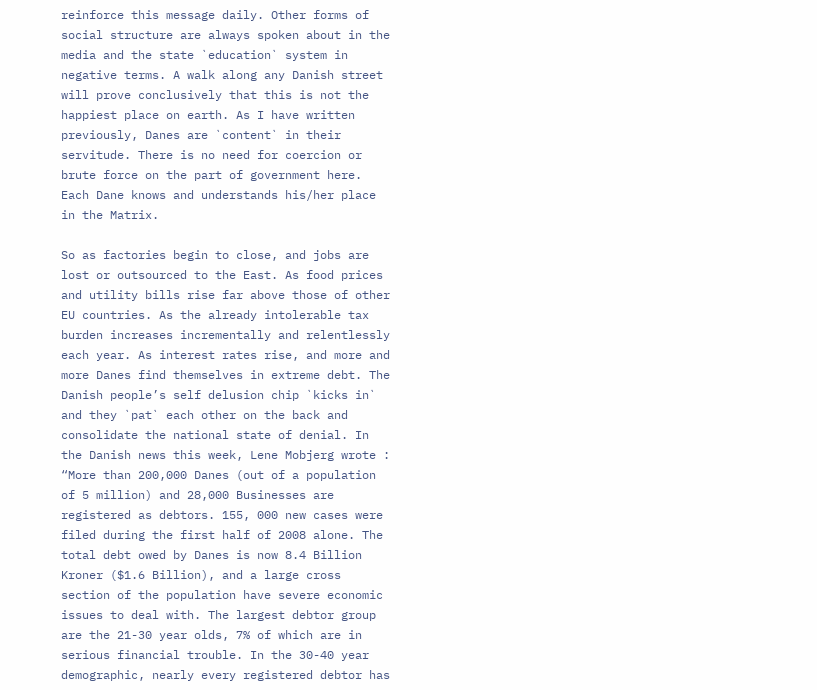reinforce this message daily. Other forms of social structure are always spoken about in the media and the state `education` system in negative terms. A walk along any Danish street will prove conclusively that this is not the happiest place on earth. As I have written previously, Danes are `content` in their servitude. There is no need for coercion or brute force on the part of government here. Each Dane knows and understands his/her place in the Matrix.

So as factories begin to close, and jobs are lost or outsourced to the East. As food prices and utility bills rise far above those of other EU countries. As the already intolerable tax burden increases incrementally and relentlessly each year. As interest rates rise, and more and more Danes find themselves in extreme debt. The Danish people’s self delusion chip `kicks in` and they `pat` each other on the back and consolidate the national state of denial. In the Danish news this week, Lene Mobjerg wrote :
“More than 200,000 Danes (out of a population of 5 million) and 28,000 Businesses are registered as debtors. 155, 000 new cases were filed during the first half of 2008 alone. The total debt owed by Danes is now 8.4 Billion Kroner ($1.6 Billion), and a large cross section of the population have severe economic issues to deal with. The largest debtor group are the 21-30 year olds, 7% of which are in serious financial trouble. In the 30-40 year demographic, nearly every registered debtor has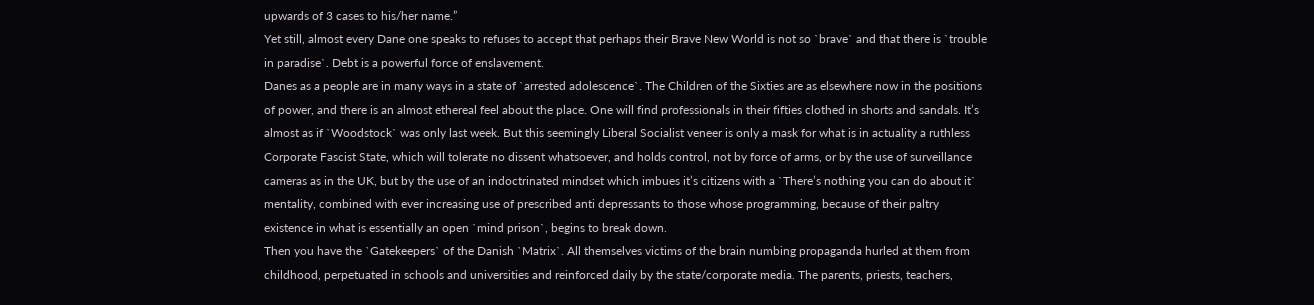upwards of 3 cases to his/her name.”
Yet still, almost every Dane one speaks to refuses to accept that perhaps their Brave New World is not so `brave` and that there is `trouble in paradise`. Debt is a powerful force of enslavement.
Danes as a people are in many ways in a state of `arrested adolescence`. The Children of the Sixties are as elsewhere now in the positions of power, and there is an almost ethereal feel about the place. One will find professionals in their fifties clothed in shorts and sandals. It’s almost as if `Woodstock` was only last week. But this seemingly Liberal Socialist veneer is only a mask for what is in actuality a ruthless Corporate Fascist State, which will tolerate no dissent whatsoever, and holds control, not by force of arms, or by the use of surveillance cameras as in the UK, but by the use of an indoctrinated mindset which imbues it’s citizens with a `There’s nothing you can do about it` mentality, combined with ever increasing use of prescribed anti depressants to those whose programming, because of their paltry existence in what is essentially an open `mind prison`, begins to break down.
Then you have the `Gatekeepers` of the Danish `Matrix`. All themselves victims of the brain numbing propaganda hurled at them from childhood, perpetuated in schools and universities and reinforced daily by the state/corporate media. The parents, priests, teachers,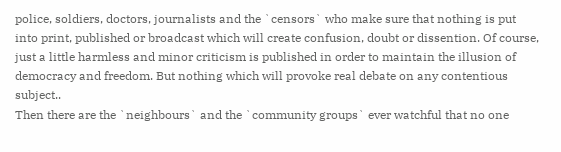police, soldiers, doctors, journalists and the `censors` who make sure that nothing is put into print, published or broadcast which will create confusion, doubt or dissention. Of course, just a little harmless and minor criticism is published in order to maintain the illusion of democracy and freedom. But nothing which will provoke real debate on any contentious subject..
Then there are the `neighbours` and the `community groups` ever watchful that no one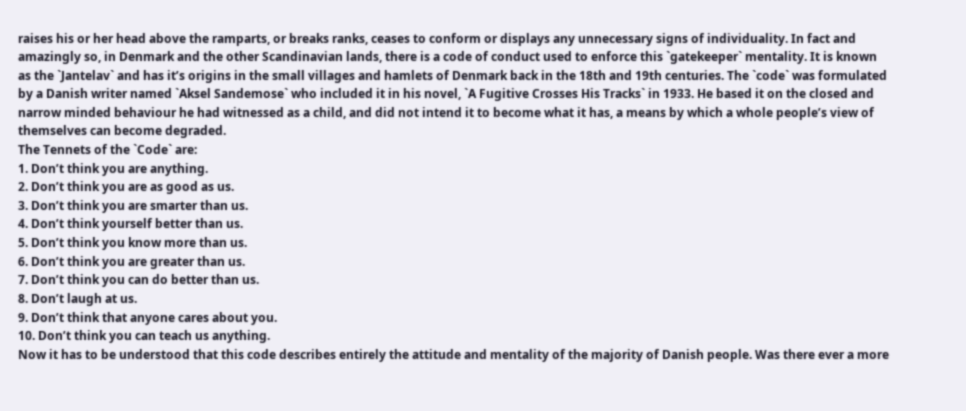raises his or her head above the ramparts, or breaks ranks, ceases to conform or displays any unnecessary signs of individuality. In fact and amazingly so, in Denmark and the other Scandinavian lands, there is a code of conduct used to enforce this `gatekeeper` mentality. It is known as the `Jantelav` and has it’s origins in the small villages and hamlets of Denmark back in the 18th and 19th centuries. The `code` was formulated by a Danish writer named `Aksel Sandemose` who included it in his novel, `A Fugitive Crosses His Tracks` in 1933. He based it on the closed and narrow minded behaviour he had witnessed as a child, and did not intend it to become what it has, a means by which a whole people’s view of themselves can become degraded.
The Tennets of the `Code` are:
1. Don’t think you are anything.
2. Don’t think you are as good as us.
3. Don’t think you are smarter than us.
4. Don’t think yourself better than us.
5. Don’t think you know more than us.
6. Don’t think you are greater than us.
7. Don’t think you can do better than us.
8. Don’t laugh at us.
9. Don’t think that anyone cares about you.
10. Don’t think you can teach us anything.
Now it has to be understood that this code describes entirely the attitude and mentality of the majority of Danish people. Was there ever a more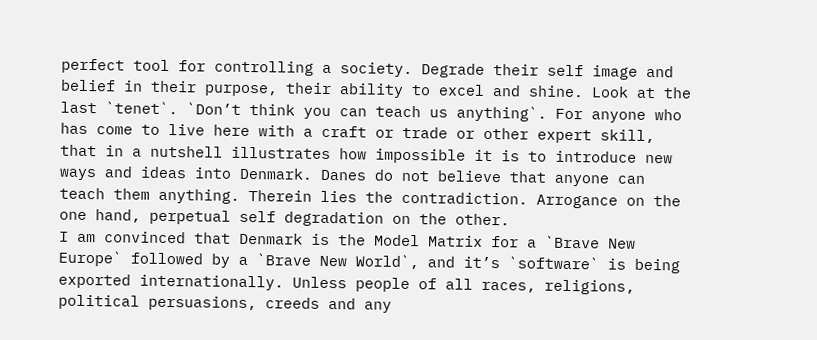perfect tool for controlling a society. Degrade their self image and belief in their purpose, their ability to excel and shine. Look at the last `tenet`. `Don’t think you can teach us anything`. For anyone who has come to live here with a craft or trade or other expert skill, that in a nutshell illustrates how impossible it is to introduce new ways and ideas into Denmark. Danes do not believe that anyone can teach them anything. Therein lies the contradiction. Arrogance on the one hand, perpetual self degradation on the other.
I am convinced that Denmark is the Model Matrix for a `Brave New Europe` followed by a `Brave New World`, and it’s `software` is being exported internationally. Unless people of all races, religions, political persuasions, creeds and any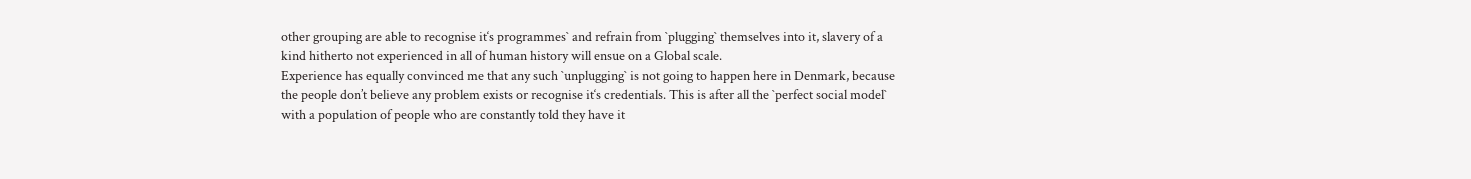other grouping are able to recognise it‘s programmes` and refrain from `plugging` themselves into it, slavery of a kind hitherto not experienced in all of human history will ensue on a Global scale.
Experience has equally convinced me that any such `unplugging` is not going to happen here in Denmark, because the people don’t believe any problem exists or recognise it‘s credentials. This is after all the `perfect social model` with a population of people who are constantly told they have it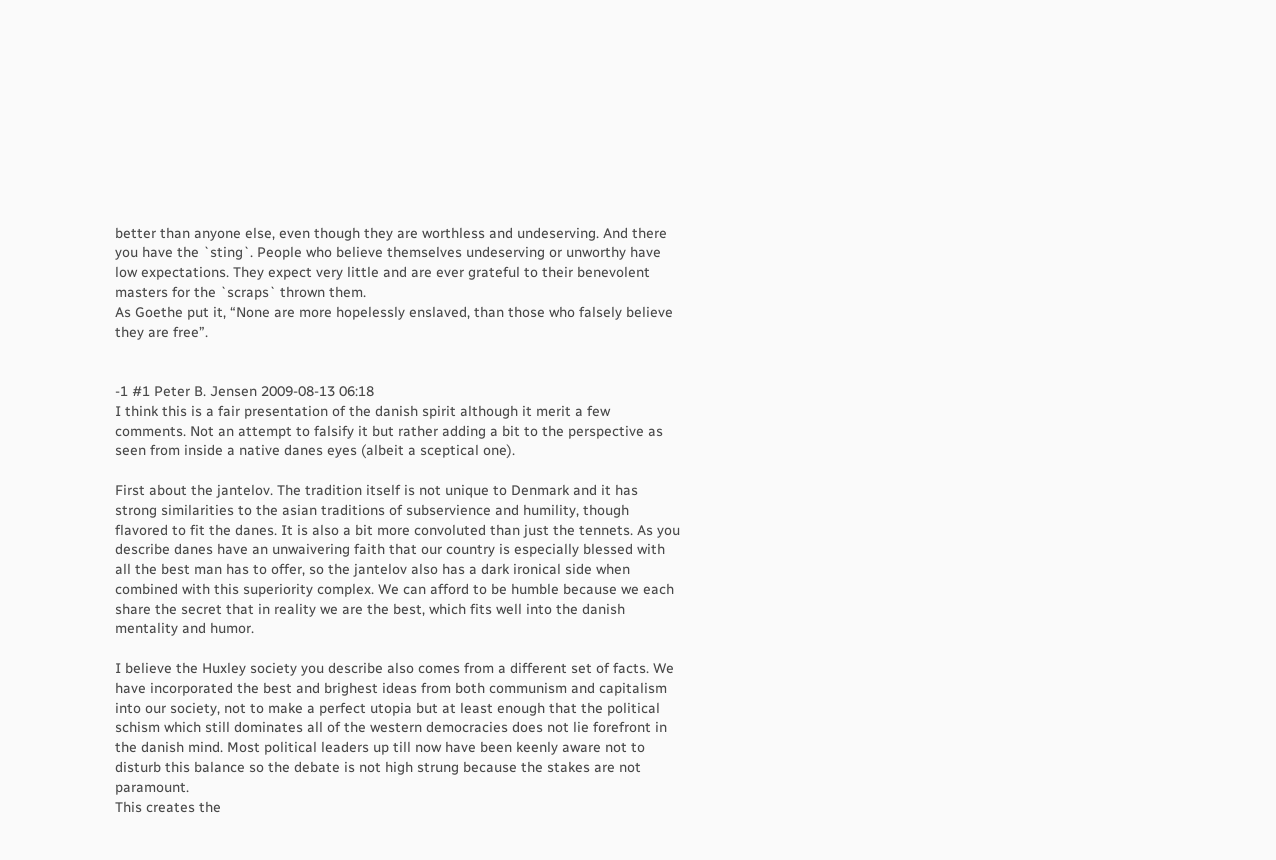better than anyone else, even though they are worthless and undeserving. And there you have the `sting`. People who believe themselves undeserving or unworthy have low expectations. They expect very little and are ever grateful to their benevolent masters for the `scraps` thrown them.
As Goethe put it, “None are more hopelessly enslaved, than those who falsely believe they are free”.


-1 #1 Peter B. Jensen 2009-08-13 06:18
I think this is a fair presentation of the danish spirit although it merit a few comments. Not an attempt to falsify it but rather adding a bit to the perspective as seen from inside a native danes eyes (albeit a sceptical one).

First about the jantelov. The tradition itself is not unique to Denmark and it has strong similarities to the asian traditions of subservience and humility, though flavored to fit the danes. It is also a bit more convoluted than just the tennets. As you describe danes have an unwaivering faith that our country is especially blessed with all the best man has to offer, so the jantelov also has a dark ironical side when combined with this superiority complex. We can afford to be humble because we each share the secret that in reality we are the best, which fits well into the danish mentality and humor.

I believe the Huxley society you describe also comes from a different set of facts. We have incorporated the best and brighest ideas from both communism and capitalism into our society, not to make a perfect utopia but at least enough that the political schism which still dominates all of the western democracies does not lie forefront in the danish mind. Most political leaders up till now have been keenly aware not to disturb this balance so the debate is not high strung because the stakes are not paramount.
This creates the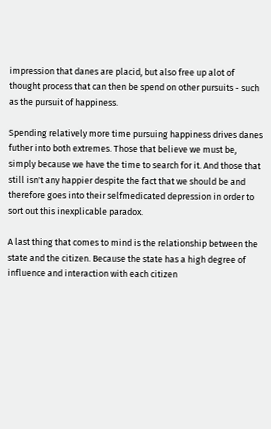impression that danes are placid, but also free up alot of thought process that can then be spend on other pursuits - such as the pursuit of happiness.

Spending relatively more time pursuing happiness drives danes futher into both extremes. Those that believe we must be, simply because we have the time to search for it. And those that still isn't any happier despite the fact that we should be and therefore goes into their selfmedicated depression in order to sort out this inexplicable paradox.

A last thing that comes to mind is the relationship between the state and the citizen. Because the state has a high degree of influence and interaction with each citizen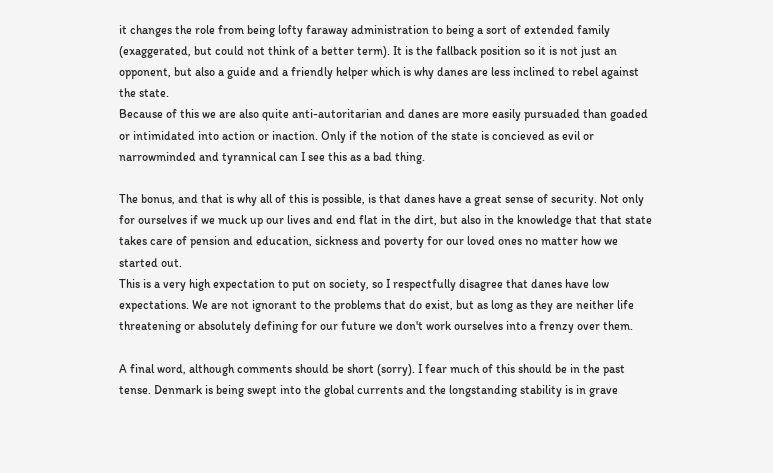it changes the role from being lofty faraway administration to being a sort of extended family (exaggerated, but could not think of a better term). It is the fallback position so it is not just an opponent, but also a guide and a friendly helper which is why danes are less inclined to rebel against the state.
Because of this we are also quite anti-autoritarian and danes are more easily pursuaded than goaded or intimidated into action or inaction. Only if the notion of the state is concieved as evil or narrowminded and tyrannical can I see this as a bad thing.

The bonus, and that is why all of this is possible, is that danes have a great sense of security. Not only for ourselves if we muck up our lives and end flat in the dirt, but also in the knowledge that that state takes care of pension and education, sickness and poverty for our loved ones no matter how we started out.
This is a very high expectation to put on society, so I respectfully disagree that danes have low expectations. We are not ignorant to the problems that do exist, but as long as they are neither life threatening or absolutely defining for our future we don't work ourselves into a frenzy over them.

A final word, although comments should be short (sorry). I fear much of this should be in the past tense. Denmark is being swept into the global currents and the longstanding stability is in grave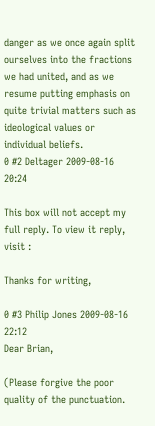danger as we once again split ourselves into the fractions we had united, and as we resume putting emphasis on quite trivial matters such as ideological values or individual beliefs.
0 #2 Deltager 2009-08-16 20:24

This box will not accept my full reply. To view it reply, visit :

Thanks for writing,

0 #3 Philip Jones 2009-08-16 22:12
Dear Brian,

(Please forgive the poor quality of the punctuation.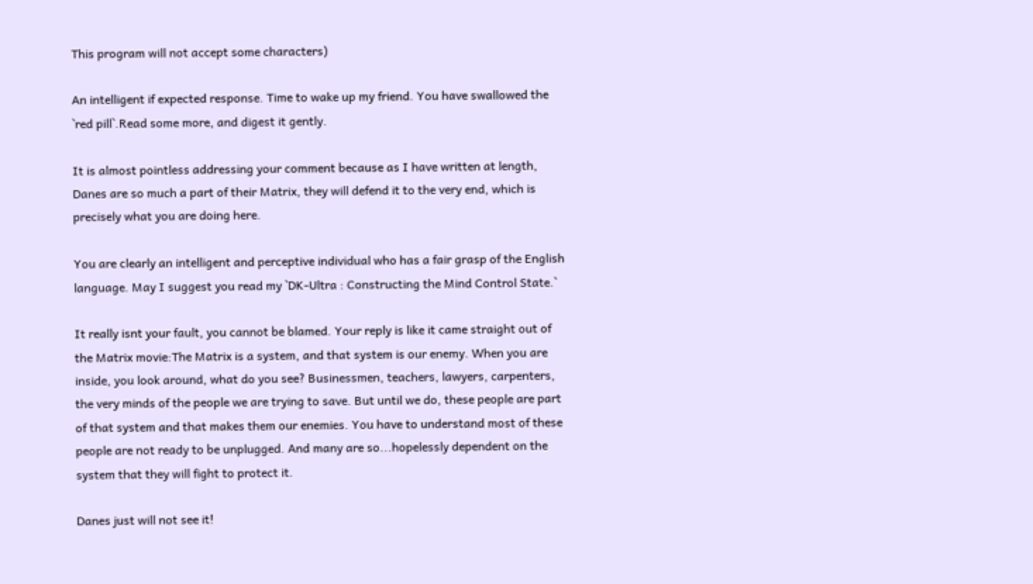This program will not accept some characters)

An intelligent if expected response. Time to wake up my friend. You have swallowed the `red pill`.Read some more, and digest it gently.

It is almost pointless addressing your comment because as I have written at length, Danes are so much a part of their Matrix, they will defend it to the very end, which is precisely what you are doing here.

You are clearly an intelligent and perceptive individual who has a fair grasp of the English language. May I suggest you read my `DK-Ultra : Constructing the Mind Control State.`

It really isnt your fault, you cannot be blamed. Your reply is like it came straight out of the Matrix movie:The Matrix is a system, and that system is our enemy. When you are inside, you look around, what do you see? Businessmen, teachers, lawyers, carpenters, the very minds of the people we are trying to save. But until we do, these people are part of that system and that makes them our enemies. You have to understand most of these people are not ready to be unplugged. And many are so...hopelessly dependent on the system that they will fight to protect it.

Danes just will not see it!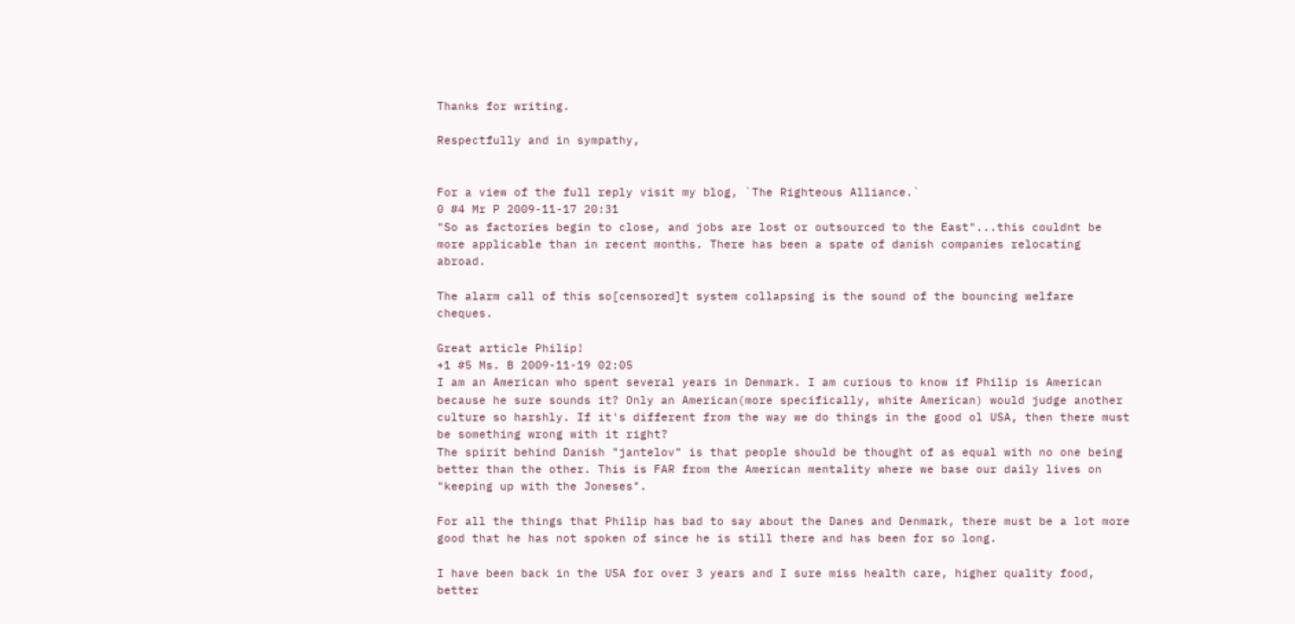Thanks for writing.

Respectfully and in sympathy,


For a view of the full reply visit my blog, `The Righteous Alliance.`
0 #4 Mr P 2009-11-17 20:31
"So as factories begin to close, and jobs are lost or outsourced to the East"...this couldnt be more applicable than in recent months. There has been a spate of danish companies relocating abroad.

The alarm call of this so[censored]t system collapsing is the sound of the bouncing welfare cheques.

Great article Philip!
+1 #5 Ms. B 2009-11-19 02:05
I am an American who spent several years in Denmark. I am curious to know if Philip is American because he sure sounds it? Only an American(more specifically, white American) would judge another culture so harshly. If it's different from the way we do things in the good ol USA, then there must be something wrong with it right?
The spirit behind Danish "jantelov" is that people should be thought of as equal with no one being better than the other. This is FAR from the American mentality where we base our daily lives on "keeping up with the Joneses".

For all the things that Philip has bad to say about the Danes and Denmark, there must be a lot more good that he has not spoken of since he is still there and has been for so long.

I have been back in the USA for over 3 years and I sure miss health care, higher quality food, better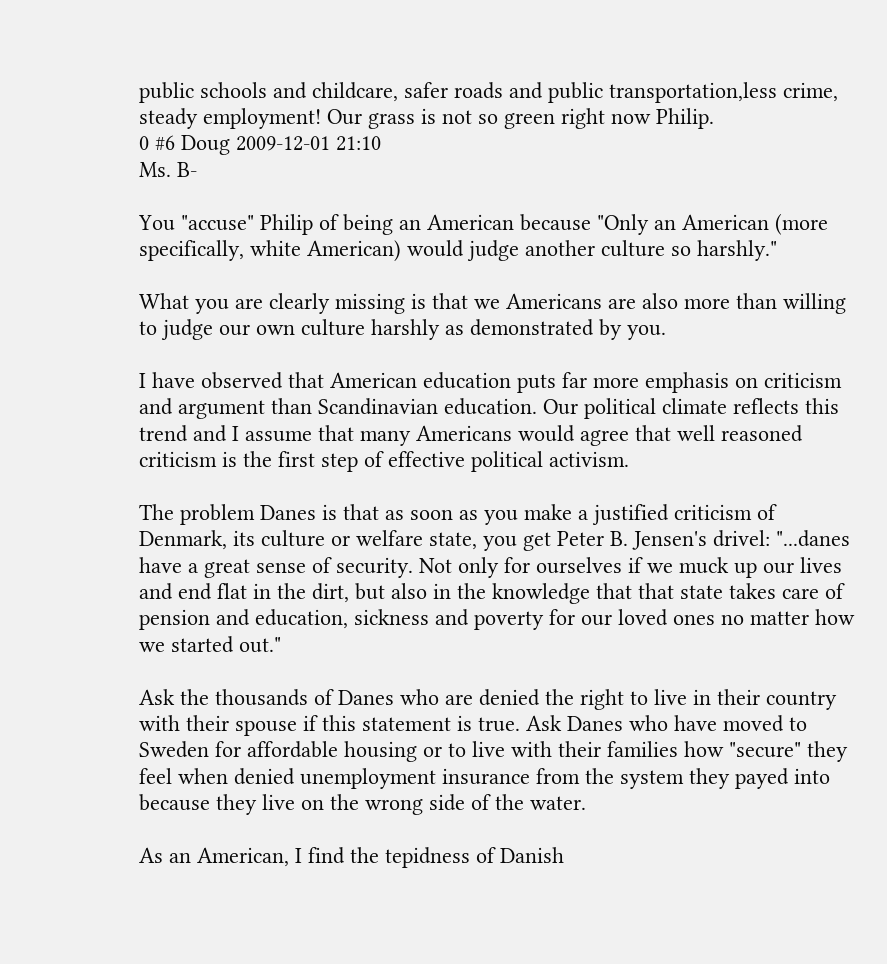public schools and childcare, safer roads and public transportation,less crime, steady employment! Our grass is not so green right now Philip.
0 #6 Doug 2009-12-01 21:10
Ms. B-

You "accuse" Philip of being an American because "Only an American (more specifically, white American) would judge another culture so harshly."

What you are clearly missing is that we Americans are also more than willing to judge our own culture harshly as demonstrated by you.

I have observed that American education puts far more emphasis on criticism and argument than Scandinavian education. Our political climate reflects this trend and I assume that many Americans would agree that well reasoned criticism is the first step of effective political activism.

The problem Danes is that as soon as you make a justified criticism of Denmark, its culture or welfare state, you get Peter B. Jensen's drivel: "...danes have a great sense of security. Not only for ourselves if we muck up our lives and end flat in the dirt, but also in the knowledge that that state takes care of pension and education, sickness and poverty for our loved ones no matter how we started out."

Ask the thousands of Danes who are denied the right to live in their country with their spouse if this statement is true. Ask Danes who have moved to Sweden for affordable housing or to live with their families how "secure" they feel when denied unemployment insurance from the system they payed into because they live on the wrong side of the water.

As an American, I find the tepidness of Danish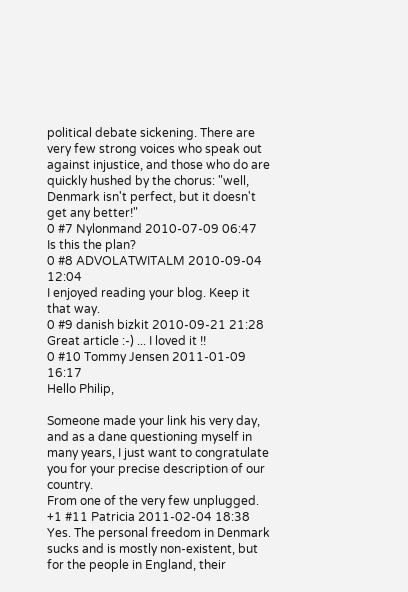political debate sickening. There are very few strong voices who speak out against injustice, and those who do are quickly hushed by the chorus: "well, Denmark isn't perfect, but it doesn't get any better!"
0 #7 Nylonmand 2010-07-09 06:47
Is this the plan?
0 #8 ADVOLATWITALM 2010-09-04 12:04
I enjoyed reading your blog. Keep it that way.
0 #9 danish bizkit 2010-09-21 21:28
Great article :-) ... I loved it !!
0 #10 Tommy Jensen 2011-01-09 16:17
Hello Philip,

Someone made your link his very day, and as a dane questioning myself in many years, I just want to congratulate you for your precise description of our country.
From one of the very few unplugged.
+1 #11 Patricia 2011-02-04 18:38
Yes. The personal freedom in Denmark sucks and is mostly non-existent, but for the people in England, their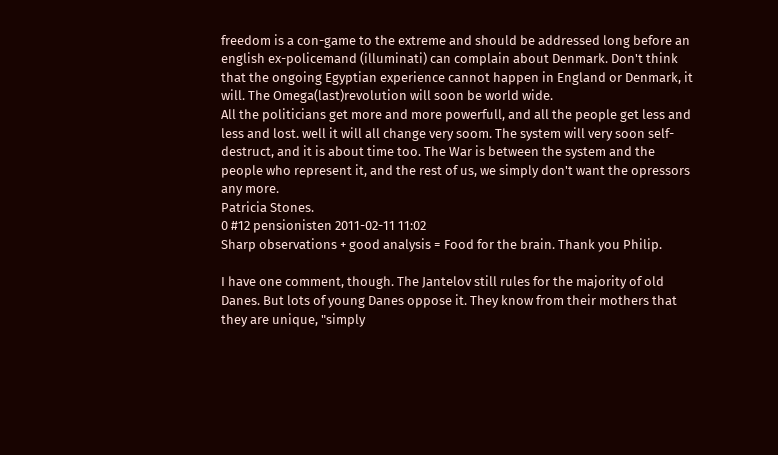freedom is a con-game to the extreme and should be addressed long before an english ex-policemand (illuminati) can complain about Denmark. Don't think that the ongoing Egyptian experience cannot happen in England or Denmark, it will. The Omega(last)revolution will soon be world wide.
All the politicians get more and more powerfull, and all the people get less and less and lost. well it will all change very soom. The system will very soon self-destruct, and it is about time too. The War is between the system and the people who represent it, and the rest of us, we simply don't want the opressors any more.
Patricia Stones.
0 #12 pensionisten 2011-02-11 11:02
Sharp observations + good analysis = Food for the brain. Thank you Philip.

I have one comment, though. The Jantelov still rules for the majority of old Danes. But lots of young Danes oppose it. They know from their mothers that they are unique, "simply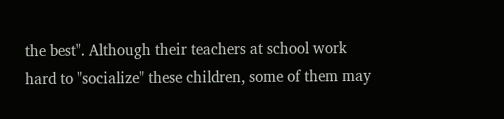the best". Although their teachers at school work hard to "socialize" these children, some of them may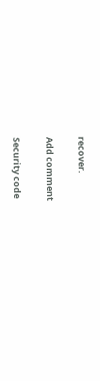recover.

Add comment

Security code